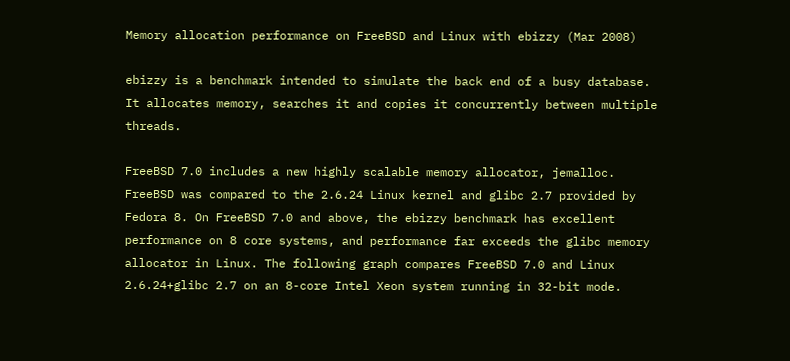Memory allocation performance on FreeBSD and Linux with ebizzy (Mar 2008)

ebizzy is a benchmark intended to simulate the back end of a busy database. It allocates memory, searches it and copies it concurrently between multiple threads.

FreeBSD 7.0 includes a new highly scalable memory allocator, jemalloc. FreeBSD was compared to the 2.6.24 Linux kernel and glibc 2.7 provided by Fedora 8. On FreeBSD 7.0 and above, the ebizzy benchmark has excellent performance on 8 core systems, and performance far exceeds the glibc memory allocator in Linux. The following graph compares FreeBSD 7.0 and Linux 2.6.24+glibc 2.7 on an 8-core Intel Xeon system running in 32-bit mode.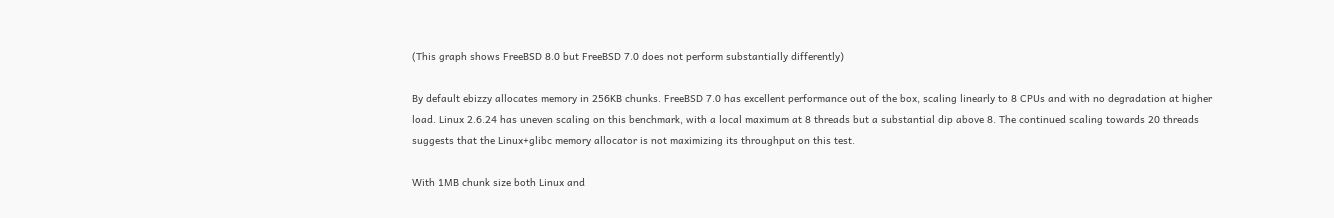(This graph shows FreeBSD 8.0 but FreeBSD 7.0 does not perform substantially differently)

By default ebizzy allocates memory in 256KB chunks. FreeBSD 7.0 has excellent performance out of the box, scaling linearly to 8 CPUs and with no degradation at higher load. Linux 2.6.24 has uneven scaling on this benchmark, with a local maximum at 8 threads but a substantial dip above 8. The continued scaling towards 20 threads suggests that the Linux+glibc memory allocator is not maximizing its throughput on this test.

With 1MB chunk size both Linux and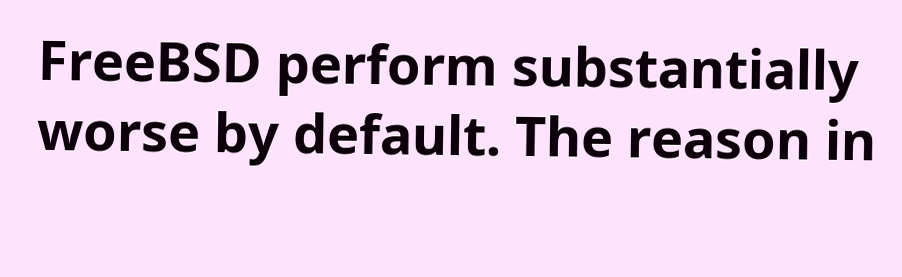FreeBSD perform substantially worse by default. The reason in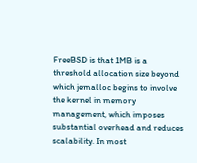FreeBSD is that 1MB is a threshold allocation size beyond which jemalloc begins to involve the kernel in memory management, which imposes substantial overhead and reduces scalability. In most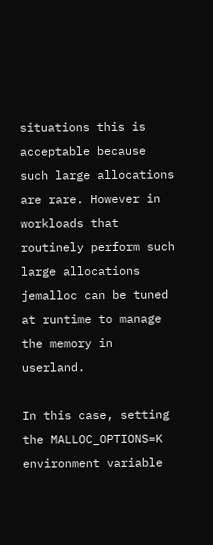situations this is acceptable because such large allocations are rare. However in workloads that routinely perform such large allocations jemalloc can be tuned at runtime to manage the memory in userland.

In this case, setting the MALLOC_OPTIONS=K environment variable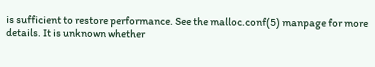is sufficient to restore performance. See the malloc.conf(5) manpage for more details. It is unknown whether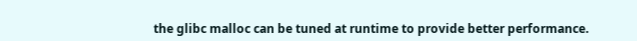the glibc malloc can be tuned at runtime to provide better performance.